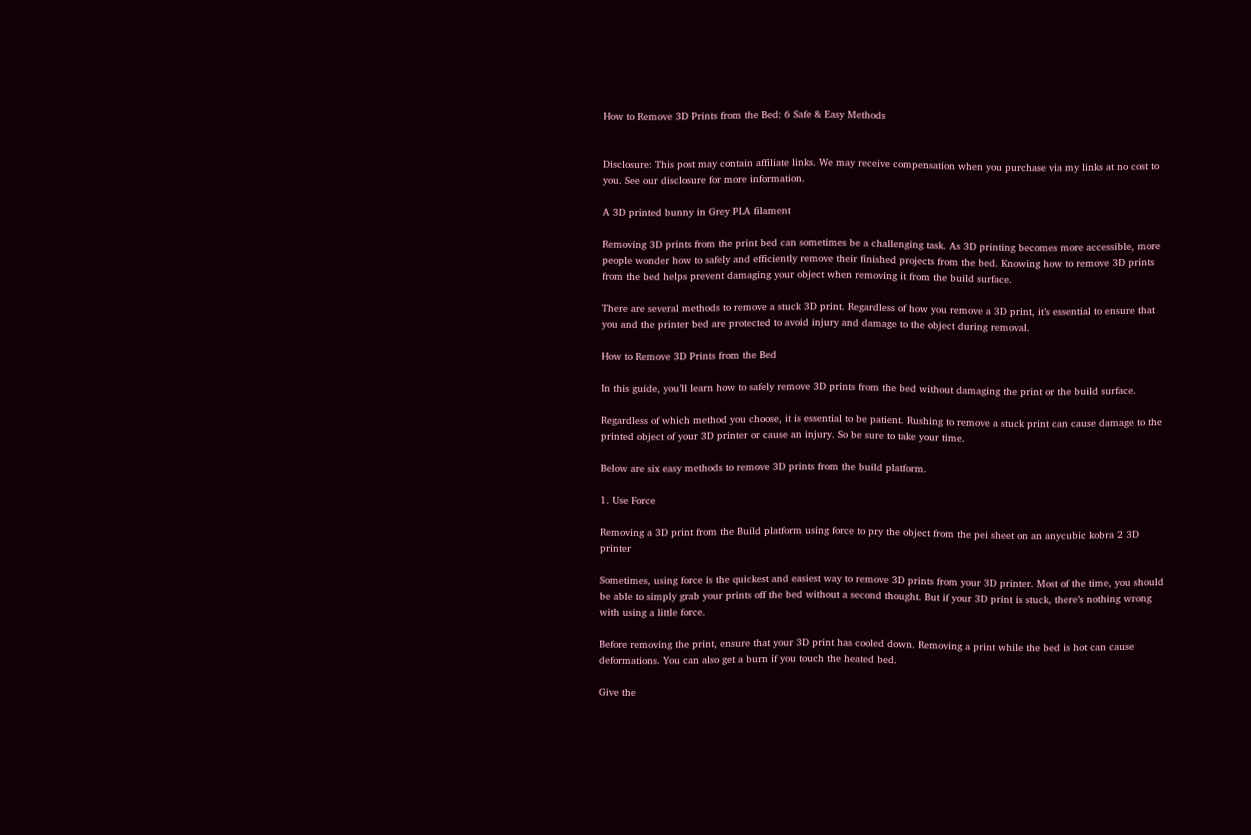How to Remove 3D Prints from the Bed: 6 Safe & Easy Methods


Disclosure: This post may contain affiliate links. We may receive compensation when you purchase via my links at no cost to you. See our disclosure for more information.

A 3D printed bunny in Grey PLA filament

Removing 3D prints from the print bed can sometimes be a challenging task. As 3D printing becomes more accessible, more people wonder how to safely and efficiently remove their finished projects from the bed. Knowing how to remove 3D prints from the bed helps prevent damaging your object when removing it from the build surface.

There are several methods to remove a stuck 3D print. Regardless of how you remove a 3D print, it’s essential to ensure that you and the printer bed are protected to avoid injury and damage to the object during removal.

How to Remove 3D Prints from the Bed

In this guide, you’ll learn how to safely remove 3D prints from the bed without damaging the print or the build surface.

Regardless of which method you choose, it is essential to be patient. Rushing to remove a stuck print can cause damage to the printed object of your 3D printer or cause an injury. So be sure to take your time.

Below are six easy methods to remove 3D prints from the build platform.

1. Use Force

Removing a 3D print from the Build platform using force to pry the object from the pei sheet on an anycubic kobra 2 3D printer

Sometimes, using force is the quickest and easiest way to remove 3D prints from your 3D printer. Most of the time, you should be able to simply grab your prints off the bed without a second thought. But if your 3D print is stuck, there’s nothing wrong with using a little force.

Before removing the print, ensure that your 3D print has cooled down. Removing a print while the bed is hot can cause deformations. You can also get a burn if you touch the heated bed.

Give the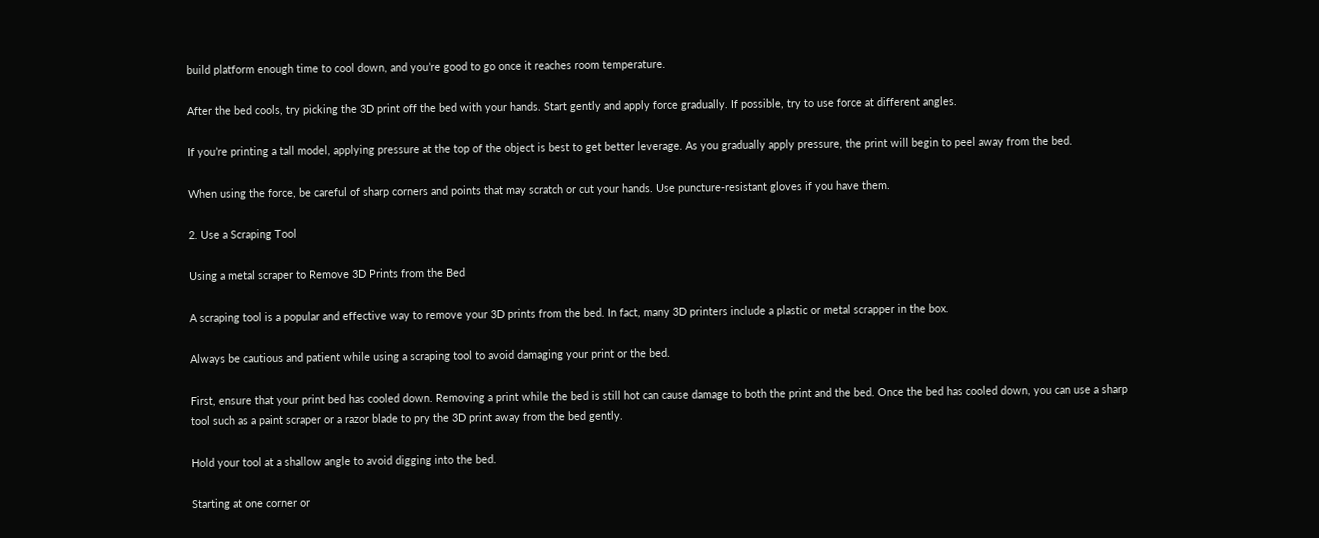build platform enough time to cool down, and you’re good to go once it reaches room temperature.

After the bed cools, try picking the 3D print off the bed with your hands. Start gently and apply force gradually. If possible, try to use force at different angles.

If you’re printing a tall model, applying pressure at the top of the object is best to get better leverage. As you gradually apply pressure, the print will begin to peel away from the bed.

When using the force, be careful of sharp corners and points that may scratch or cut your hands. Use puncture-resistant gloves if you have them.

2. Use a Scraping Tool

Using a metal scraper to Remove 3D Prints from the Bed

A scraping tool is a popular and effective way to remove your 3D prints from the bed. In fact, many 3D printers include a plastic or metal scrapper in the box.

Always be cautious and patient while using a scraping tool to avoid damaging your print or the bed.

First, ensure that your print bed has cooled down. Removing a print while the bed is still hot can cause damage to both the print and the bed. Once the bed has cooled down, you can use a sharp tool such as a paint scraper or a razor blade to pry the 3D print away from the bed gently.

Hold your tool at a shallow angle to avoid digging into the bed.

Starting at one corner or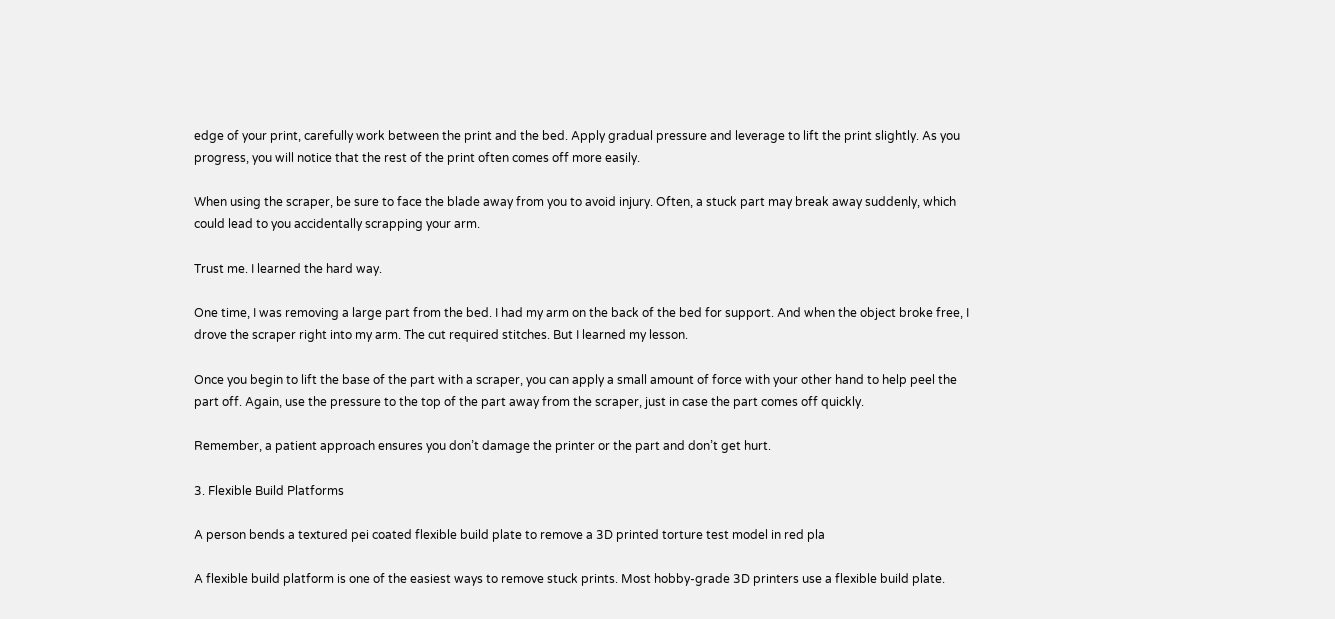edge of your print, carefully work between the print and the bed. Apply gradual pressure and leverage to lift the print slightly. As you progress, you will notice that the rest of the print often comes off more easily.

When using the scraper, be sure to face the blade away from you to avoid injury. Often, a stuck part may break away suddenly, which could lead to you accidentally scrapping your arm.

Trust me. I learned the hard way.

One time, I was removing a large part from the bed. I had my arm on the back of the bed for support. And when the object broke free, I drove the scraper right into my arm. The cut required stitches. But I learned my lesson.

Once you begin to lift the base of the part with a scraper, you can apply a small amount of force with your other hand to help peel the part off. Again, use the pressure to the top of the part away from the scraper, just in case the part comes off quickly.

Remember, a patient approach ensures you don’t damage the printer or the part and don’t get hurt.

3. Flexible Build Platforms

A person bends a textured pei coated flexible build plate to remove a 3D printed torture test model in red pla

A flexible build platform is one of the easiest ways to remove stuck prints. Most hobby-grade 3D printers use a flexible build plate.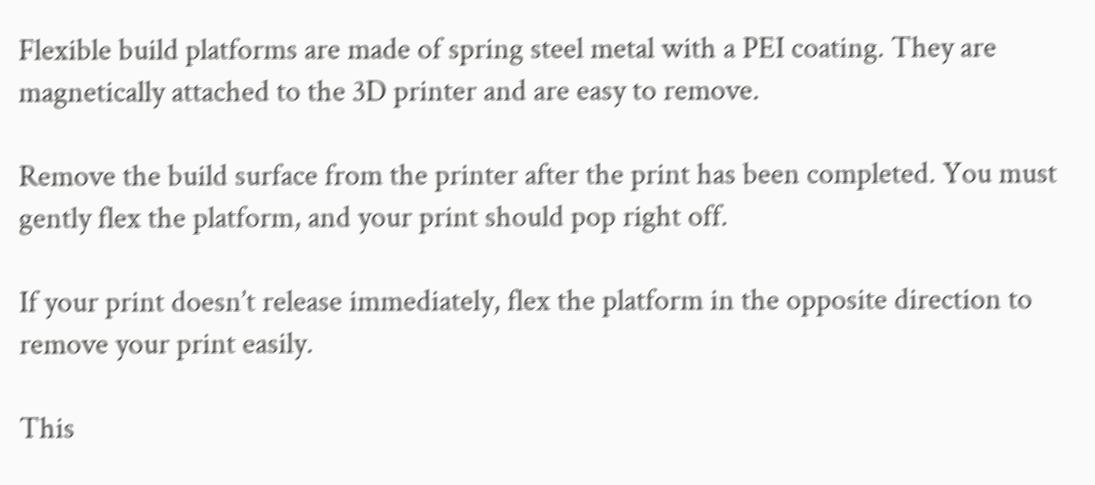Flexible build platforms are made of spring steel metal with a PEI coating. They are magnetically attached to the 3D printer and are easy to remove.

Remove the build surface from the printer after the print has been completed. You must gently flex the platform, and your print should pop right off.

If your print doesn’t release immediately, flex the platform in the opposite direction to remove your print easily.

This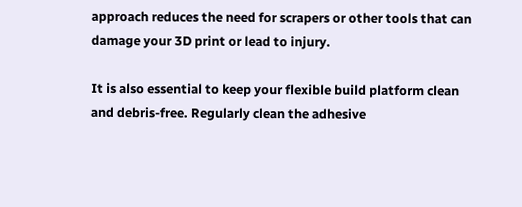approach reduces the need for scrapers or other tools that can damage your 3D print or lead to injury.

It is also essential to keep your flexible build platform clean and debris-free. Regularly clean the adhesive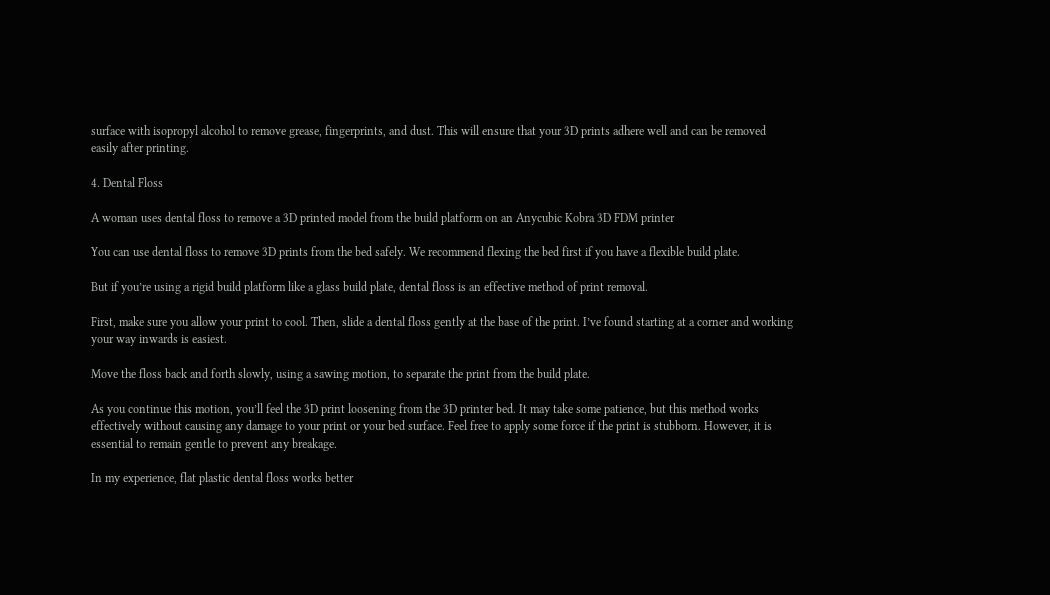surface with isopropyl alcohol to remove grease, fingerprints, and dust. This will ensure that your 3D prints adhere well and can be removed easily after printing.

4. Dental Floss

A woman uses dental floss to remove a 3D printed model from the build platform on an Anycubic Kobra 3D FDM printer

You can use dental floss to remove 3D prints from the bed safely. We recommend flexing the bed first if you have a flexible build plate.

But if you’re using a rigid build platform like a glass build plate, dental floss is an effective method of print removal.

First, make sure you allow your print to cool. Then, slide a dental floss gently at the base of the print. I’ve found starting at a corner and working your way inwards is easiest.

Move the floss back and forth slowly, using a sawing motion, to separate the print from the build plate.

As you continue this motion, you’ll feel the 3D print loosening from the 3D printer bed. It may take some patience, but this method works effectively without causing any damage to your print or your bed surface. Feel free to apply some force if the print is stubborn. However, it is essential to remain gentle to prevent any breakage.

In my experience, flat plastic dental floss works better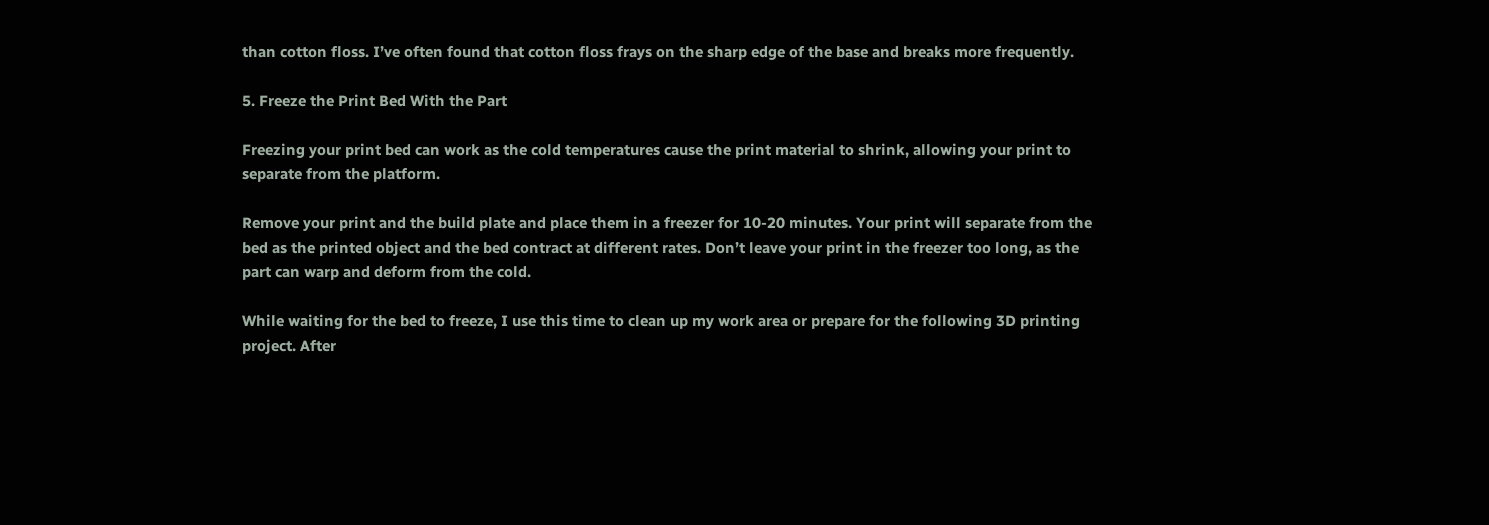than cotton floss. I’ve often found that cotton floss frays on the sharp edge of the base and breaks more frequently.

5. Freeze the Print Bed With the Part

Freezing your print bed can work as the cold temperatures cause the print material to shrink, allowing your print to separate from the platform.

Remove your print and the build plate and place them in a freezer for 10-20 minutes. Your print will separate from the bed as the printed object and the bed contract at different rates. Don’t leave your print in the freezer too long, as the part can warp and deform from the cold.

While waiting for the bed to freeze, I use this time to clean up my work area or prepare for the following 3D printing project. After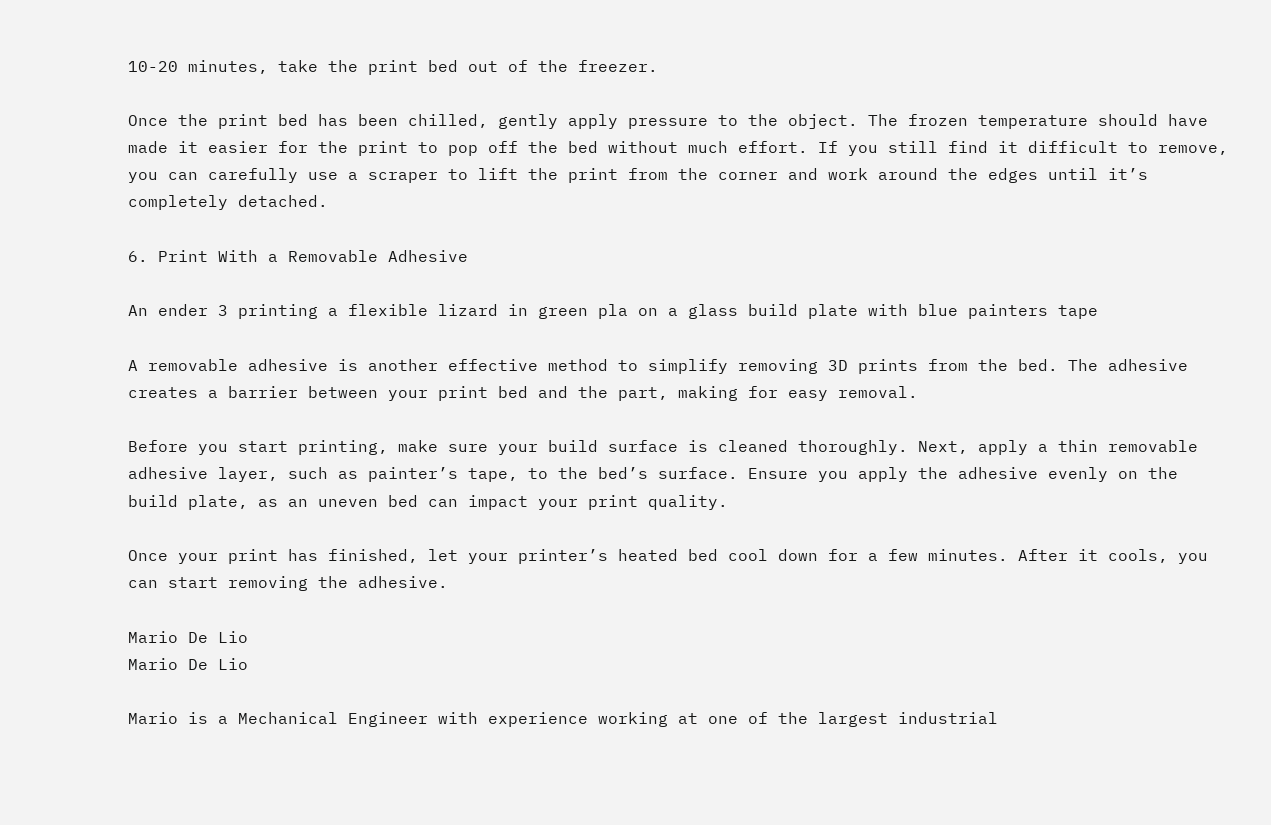10-20 minutes, take the print bed out of the freezer.

Once the print bed has been chilled, gently apply pressure to the object. The frozen temperature should have made it easier for the print to pop off the bed without much effort. If you still find it difficult to remove, you can carefully use a scraper to lift the print from the corner and work around the edges until it’s completely detached.

6. Print With a Removable Adhesive

An ender 3 printing a flexible lizard in green pla on a glass build plate with blue painters tape

A removable adhesive is another effective method to simplify removing 3D prints from the bed. The adhesive creates a barrier between your print bed and the part, making for easy removal.

Before you start printing, make sure your build surface is cleaned thoroughly. Next, apply a thin removable adhesive layer, such as painter’s tape, to the bed’s surface. Ensure you apply the adhesive evenly on the build plate, as an uneven bed can impact your print quality.

Once your print has finished, let your printer’s heated bed cool down for a few minutes. After it cools, you can start removing the adhesive.

Mario De Lio
Mario De Lio

Mario is a Mechanical Engineer with experience working at one of the largest industrial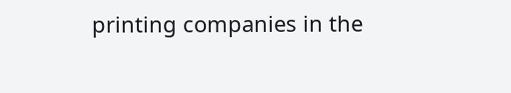printing companies in the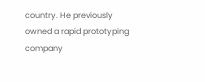country. He previously owned a rapid prototyping company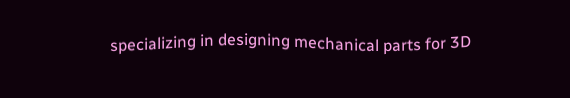specializing in designing mechanical parts for 3D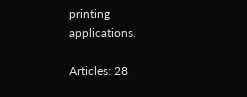printing applications.

Articles: 28